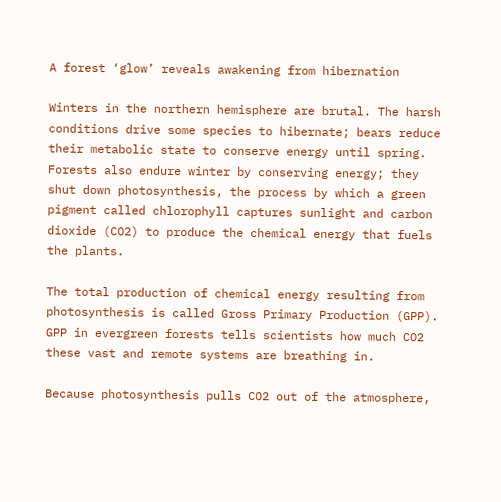A forest ‘glow’ reveals awakening from hibernation

Winters in the northern hemisphere are brutal. The harsh conditions drive some species to hibernate; bears reduce their metabolic state to conserve energy until spring. Forests also endure winter by conserving energy; they shut down photosynthesis, the process by which a green pigment called chlorophyll captures sunlight and carbon dioxide (CO2) to produce the chemical energy that fuels the plants.

The total production of chemical energy resulting from photosynthesis is called Gross Primary Production (GPP). GPP in evergreen forests tells scientists how much CO2 these vast and remote systems are breathing in.

Because photosynthesis pulls CO2 out of the atmosphere,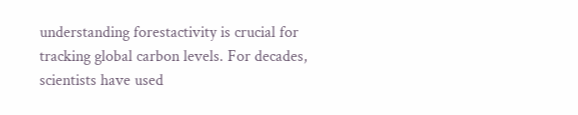understanding forestactivity is crucial for tracking global carbon levels. For decades, scientists have used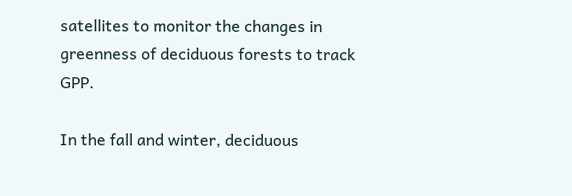satellites to monitor the changes in greenness of deciduous forests to track GPP.

In the fall and winter, deciduous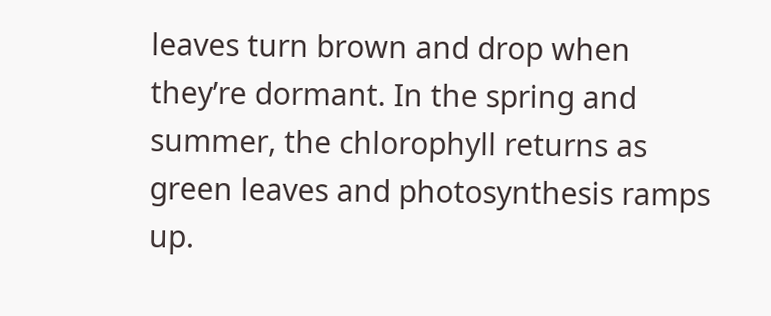leaves turn brown and drop when they’re dormant. In the spring and summer, the chlorophyll returns as green leaves and photosynthesis ramps up.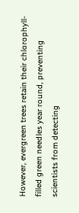However, evergreen trees retain their chlorophyll-filled green needles year round, preventing scientists from detecting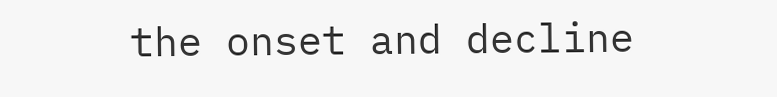the onset and decline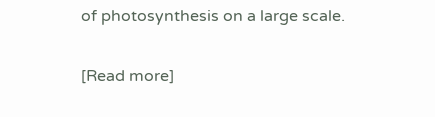of photosynthesis on a large scale.

[Read more]